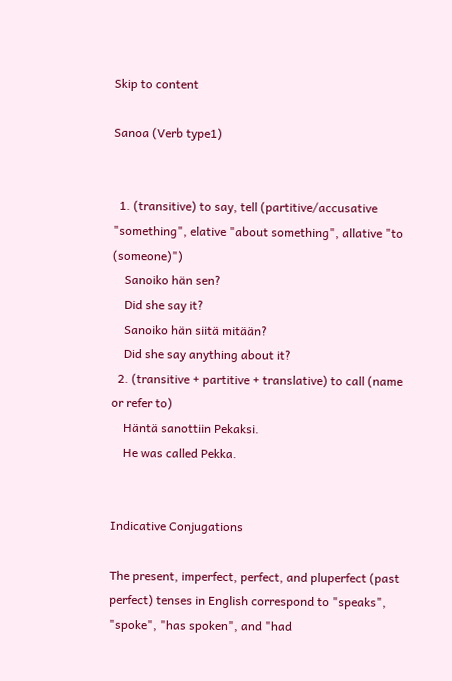Skip to content

Sanoa (Verb type1)


  1. (transitive) to say, tell (partitive/accusative "something", elative "about something", allative "to (someone)")
    Sanoiko hän sen?
    Did she say it?
    Sanoiko hän siitä mitään?
    Did she say anything about it?
  2. (transitive + partitive + translative) to call (name or refer to)
    Häntä sanottiin Pekaksi.
    He was called Pekka.


Indicative Conjugations

The present, imperfect, perfect, and pluperfect (past perfect) tenses in English correspond to "speaks", "spoke", "has spoken", and "had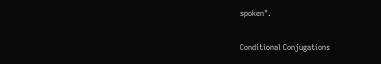spoken".

Conditional Conjugations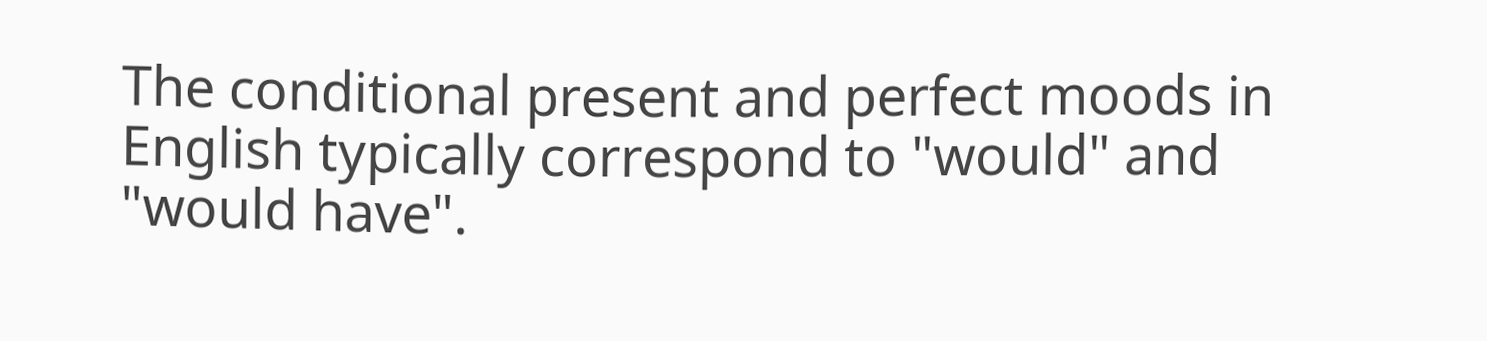The conditional present and perfect moods in English typically correspond to "would" and "would have".